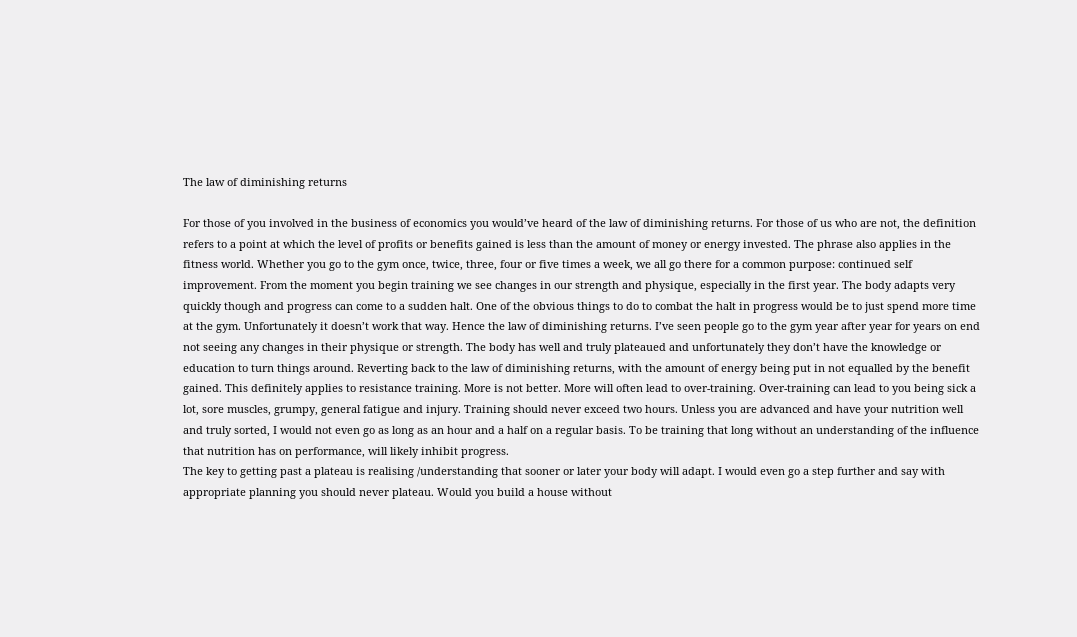The law of diminishing returns

For those of you involved in the business of economics you would’ve heard of the law of diminishing returns. For those of us who are not, the definition refers to a point at which the level of profits or benefits gained is less than the amount of money or energy invested. The phrase also applies in the fitness world. Whether you go to the gym once, twice, three, four or five times a week, we all go there for a common purpose: continued self improvement. From the moment you begin training we see changes in our strength and physique, especially in the first year. The body adapts very quickly though and progress can come to a sudden halt. One of the obvious things to do to combat the halt in progress would be to just spend more time at the gym. Unfortunately it doesn’t work that way. Hence the law of diminishing returns. I’ve seen people go to the gym year after year for years on end not seeing any changes in their physique or strength. The body has well and truly plateaued and unfortunately they don’t have the knowledge or education to turn things around. Reverting back to the law of diminishing returns, with the amount of energy being put in not equalled by the benefit gained. This definitely applies to resistance training. More is not better. More will often lead to over-training. Over-training can lead to you being sick a lot, sore muscles, grumpy, general fatigue and injury. Training should never exceed two hours. Unless you are advanced and have your nutrition well and truly sorted, I would not even go as long as an hour and a half on a regular basis. To be training that long without an understanding of the influence that nutrition has on performance, will likely inhibit progress.
The key to getting past a plateau is realising /understanding that sooner or later your body will adapt. I would even go a step further and say with appropriate planning you should never plateau. Would you build a house without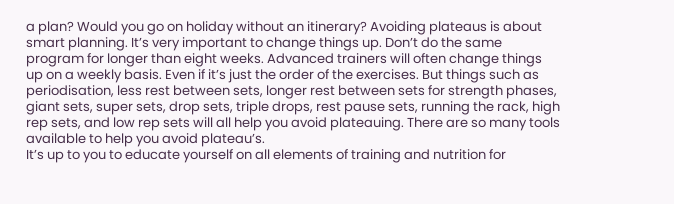a plan? Would you go on holiday without an itinerary? Avoiding plateaus is about smart planning. It’s very important to change things up. Don’t do the same program for longer than eight weeks. Advanced trainers will often change things up on a weekly basis. Even if it’s just the order of the exercises. But things such as periodisation, less rest between sets, longer rest between sets for strength phases, giant sets, super sets, drop sets, triple drops, rest pause sets, running the rack, high rep sets, and low rep sets will all help you avoid plateauing. There are so many tools available to help you avoid plateau’s.
It’s up to you to educate yourself on all elements of training and nutrition for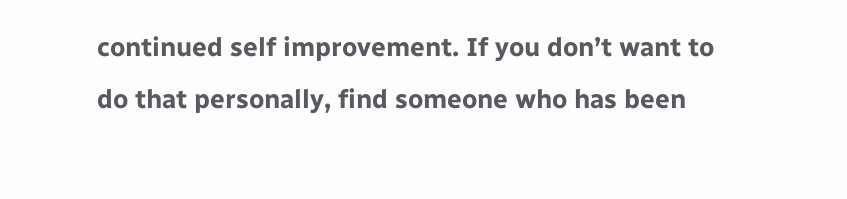continued self improvement. If you don’t want to do that personally, find someone who has been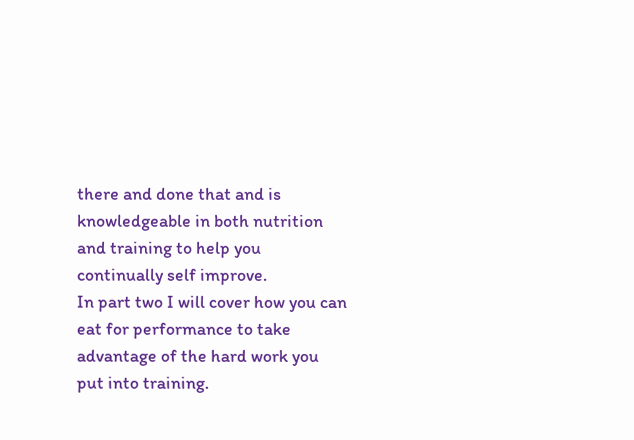there and done that and is knowledgeable in both nutrition and training to help you continually self improve.
In part two I will cover how you can eat for performance to take advantage of the hard work you put into training.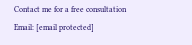Contact me for a free consultation
Email: [email protected]